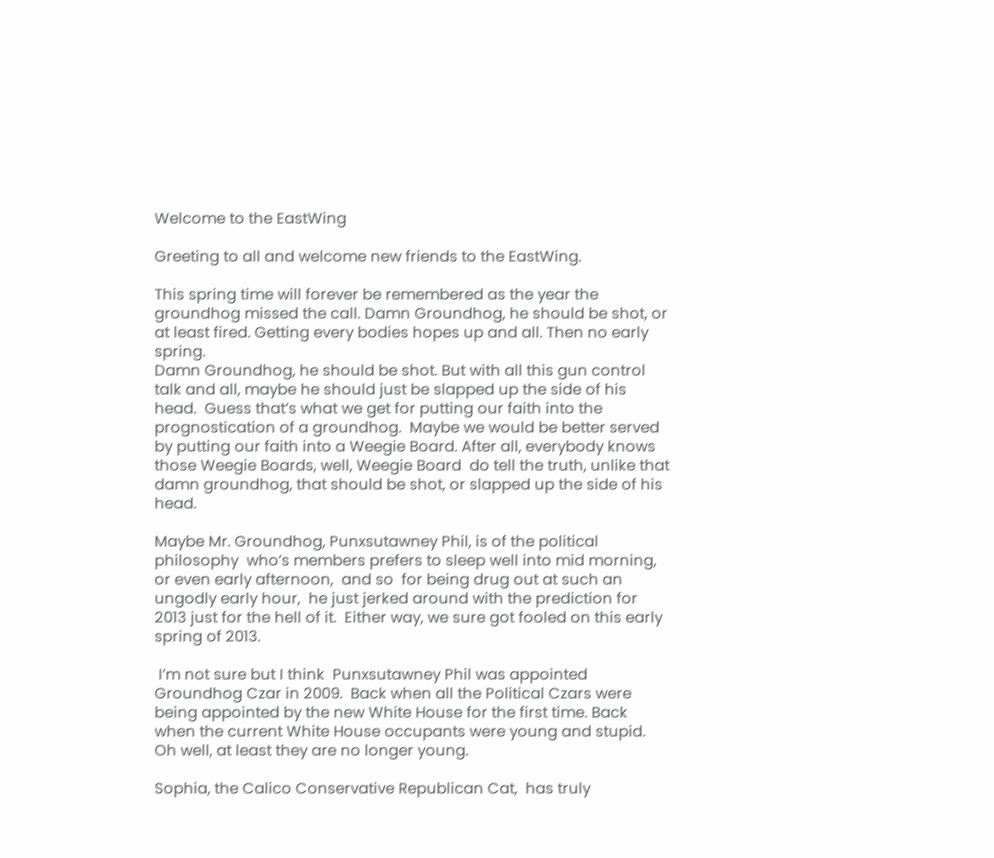Welcome to the EastWing

Greeting to all and welcome new friends to the EastWing.

This spring time will forever be remembered as the year the groundhog missed the call. Damn Groundhog, he should be shot, or at least fired. Getting every bodies hopes up and all. Then no early spring.
Damn Groundhog, he should be shot. But with all this gun control talk and all, maybe he should just be slapped up the side of his head.  Guess that’s what we get for putting our faith into the prognostication of a groundhog.  Maybe we would be better served by putting our faith into a Weegie Board. After all, everybody knows those Weegie Boards, well, Weegie Board  do tell the truth, unlike that damn groundhog, that should be shot, or slapped up the side of his head.

Maybe Mr. Groundhog, Punxsutawney Phil, is of the political philosophy  who’s members prefers to sleep well into mid morning, or even early afternoon,  and so  for being drug out at such an ungodly early hour,  he just jerked around with the prediction for 2013 just for the hell of it.  Either way, we sure got fooled on this early spring of 2013.

 I’m not sure but I think  Punxsutawney Phil was appointed Groundhog Czar in 2009.  Back when all the Political Czars were being appointed by the new White House for the first time. Back when the current White House occupants were young and stupid. Oh well, at least they are no longer young.

Sophia, the Calico Conservative Republican Cat,  has truly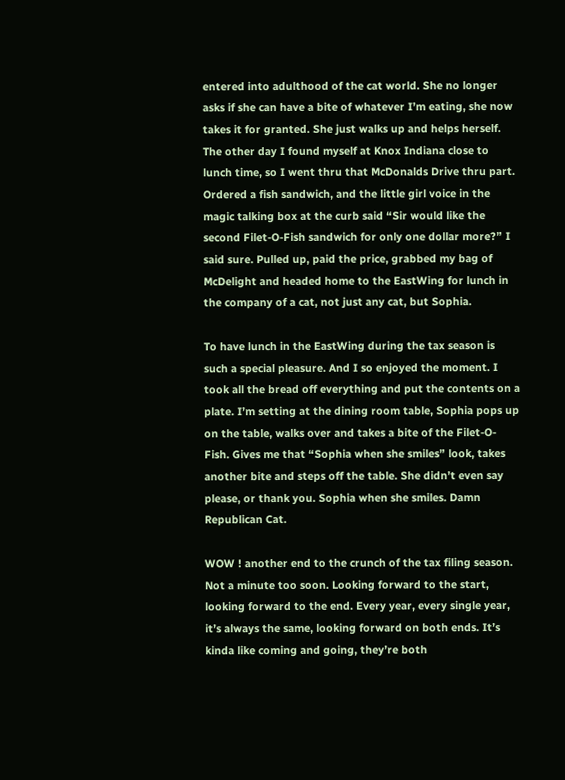entered into adulthood of the cat world. She no longer asks if she can have a bite of whatever I’m eating, she now takes it for granted. She just walks up and helps herself. The other day I found myself at Knox Indiana close to lunch time, so I went thru that McDonalds Drive thru part. Ordered a fish sandwich, and the little girl voice in the magic talking box at the curb said “Sir would like the second Filet-O-Fish sandwich for only one dollar more?” I said sure. Pulled up, paid the price, grabbed my bag of McDelight and headed home to the EastWing for lunch in the company of a cat, not just any cat, but Sophia.

To have lunch in the EastWing during the tax season is such a special pleasure. And I so enjoyed the moment. I took all the bread off everything and put the contents on a plate. I’m setting at the dining room table, Sophia pops up on the table, walks over and takes a bite of the Filet-O-Fish. Gives me that “Sophia when she smiles” look, takes another bite and steps off the table. She didn’t even say please, or thank you. Sophia when she smiles. Damn Republican Cat.

WOW ! another end to the crunch of the tax filing season. Not a minute too soon. Looking forward to the start, looking forward to the end. Every year, every single year,  it’s always the same, looking forward on both ends. It’s kinda like coming and going, they’re both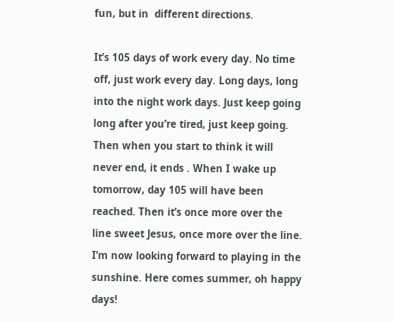fun, but in  different directions.

It’s 105 days of work every day. No time off, just work every day. Long days, long into the night work days. Just keep going long after you’re tired, just keep going. Then when you start to think it will never end, it ends . When I wake up tomorrow, day 105 will have been reached. Then it’s once more over the line sweet Jesus, once more over the line. I’m now looking forward to playing in the sunshine. Here comes summer, oh happy days!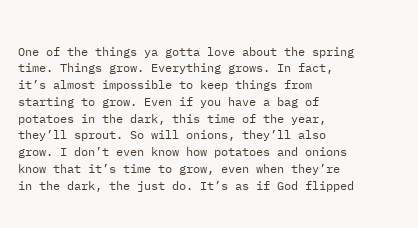One of the things ya gotta love about the spring time. Things grow. Everything grows. In fact, it’s almost impossible to keep things from starting to grow. Even if you have a bag of potatoes in the dark, this time of the year, they’ll sprout. So will onions, they’ll also grow. I don’t even know how potatoes and onions know that it’s time to grow, even when they’re in the dark, the just do. It’s as if God flipped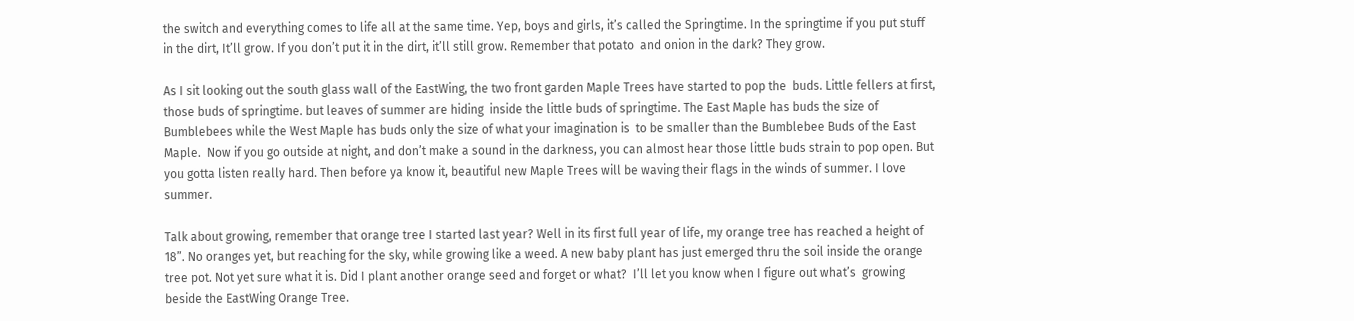the switch and everything comes to life all at the same time. Yep, boys and girls, it’s called the Springtime. In the springtime if you put stuff in the dirt, It’ll grow. If you don’t put it in the dirt, it’ll still grow. Remember that potato  and onion in the dark? They grow.

As I sit looking out the south glass wall of the EastWing, the two front garden Maple Trees have started to pop the  buds. Little fellers at first, those buds of springtime. but leaves of summer are hiding  inside the little buds of springtime. The East Maple has buds the size of Bumblebees while the West Maple has buds only the size of what your imagination is  to be smaller than the Bumblebee Buds of the East Maple.  Now if you go outside at night, and don’t make a sound in the darkness, you can almost hear those little buds strain to pop open. But you gotta listen really hard. Then before ya know it, beautiful new Maple Trees will be waving their flags in the winds of summer. I love summer.

Talk about growing, remember that orange tree I started last year? Well in its first full year of life, my orange tree has reached a height of 18”. No oranges yet, but reaching for the sky, while growing like a weed. A new baby plant has just emerged thru the soil inside the orange  tree pot. Not yet sure what it is. Did I plant another orange seed and forget or what?  I’ll let you know when I figure out what’s  growing beside the EastWing Orange Tree.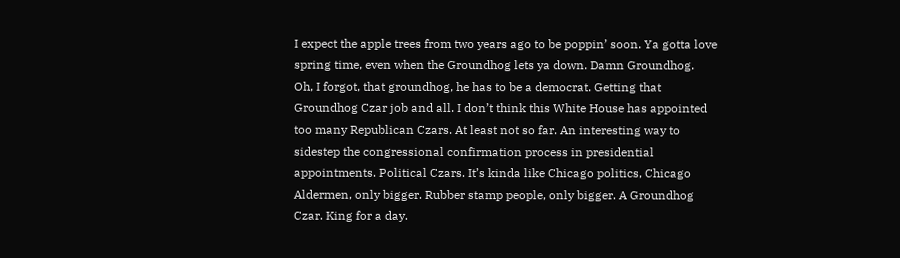I expect the apple trees from two years ago to be poppin’ soon. Ya gotta love spring time, even when the Groundhog lets ya down. Damn Groundhog.  Oh, I forgot, that groundhog, he has to be a democrat. Getting that Groundhog Czar job and all. I don’t think this White House has appointed too many Republican Czars. At least not so far. An interesting way to sidestep the congressional confirmation process in presidential appointments. Political Czars. It’s kinda like Chicago politics, Chicago Aldermen, only bigger. Rubber stamp people, only bigger. A Groundhog  Czar. King for a day.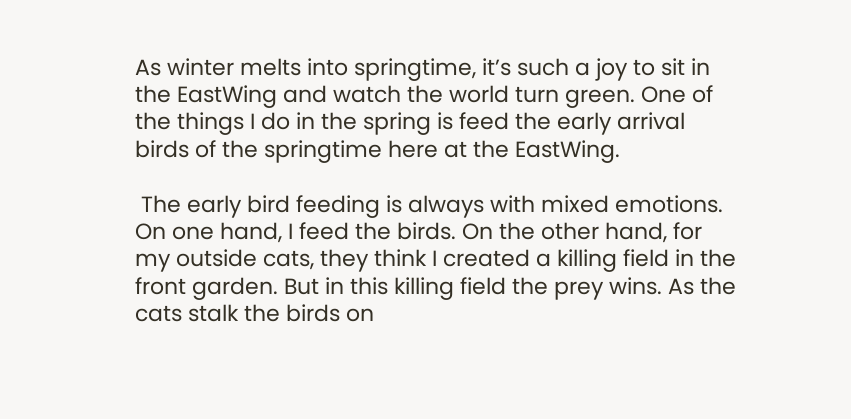As winter melts into springtime, it’s such a joy to sit in the EastWing and watch the world turn green. One of the things I do in the spring is feed the early arrival birds of the springtime here at the EastWing.

 The early bird feeding is always with mixed emotions. On one hand, I feed the birds. On the other hand, for my outside cats, they think I created a killing field in the front garden. But in this killing field the prey wins. As the cats stalk the birds on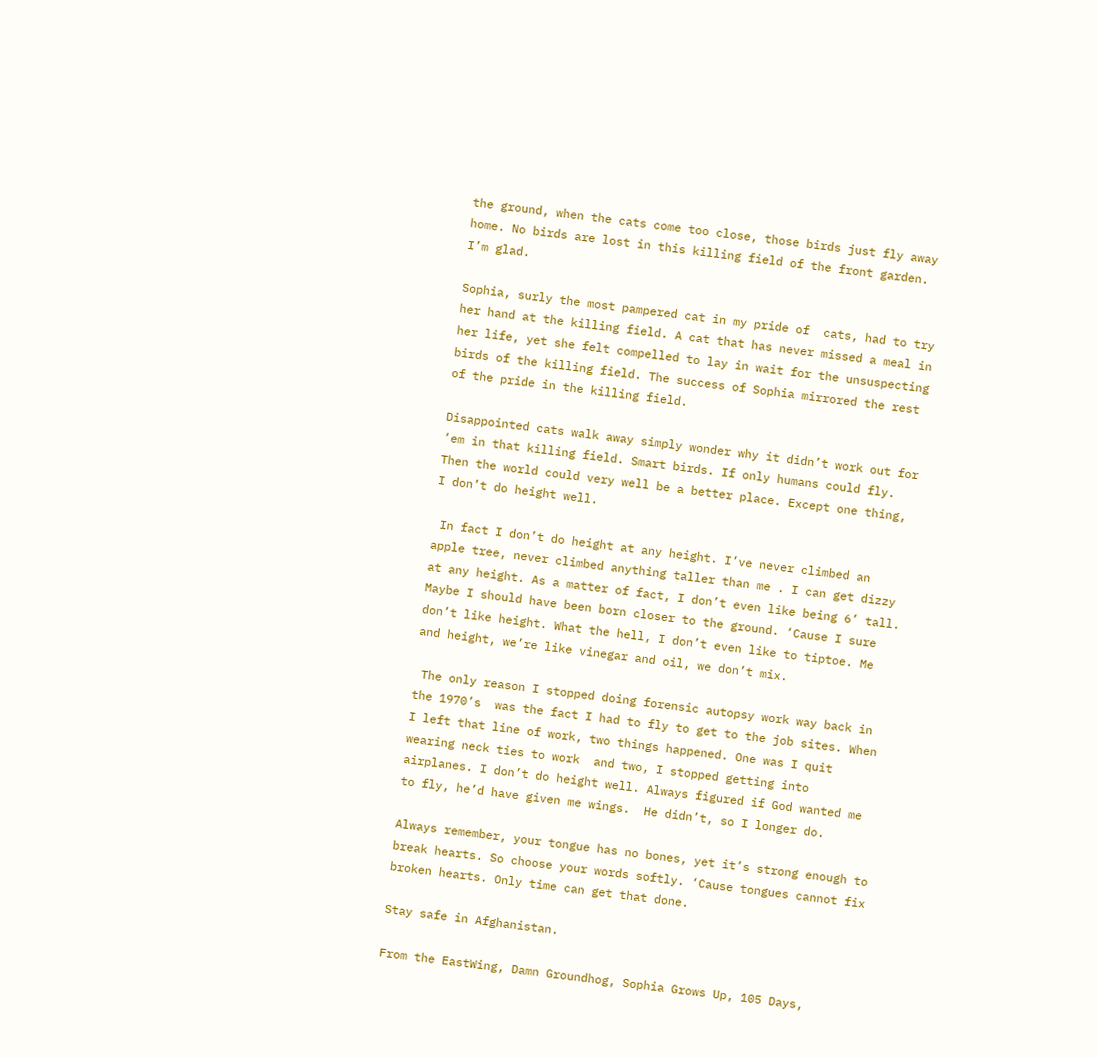the ground, when the cats come too close, those birds just fly away home. No birds are lost in this killing field of the front garden. I’m glad.

Sophia, surly the most pampered cat in my pride of  cats, had to try her hand at the killing field. A cat that has never missed a meal in her life, yet she felt compelled to lay in wait for the unsuspecting birds of the killing field. The success of Sophia mirrored the rest of the pride in the killing field.

Disappointed cats walk away simply wonder why it didn’t work out for ‘em in that killing field. Smart birds. If only humans could fly. Then the world could very well be a better place. Except one thing, I don’t do height well.

 In fact I don’t do height at any height. I’ve never climbed an apple tree, never climbed anything taller than me . I can get dizzy at any height. As a matter of fact, I don’t even like being 6’ tall. Maybe I should have been born closer to the ground. ‘Cause I sure don’t like height. What the hell, I don’t even like to tiptoe. Me and height, we’re like vinegar and oil, we don’t mix.

 The only reason I stopped doing forensic autopsy work way back in the 1970’s  was the fact I had to fly to get to the job sites. When I left that line of work, two things happened. One was I quit wearing neck ties to work  and two, I stopped getting into airplanes. I don’t do height well. Always figured if God wanted me to fly, he’d have given me wings.  He didn’t, so I longer do.

Always remember, your tongue has no bones, yet it’s strong enough to break hearts. So choose your words softly. ‘Cause tongues cannot fix broken hearts. Only time can get that done.

Stay safe in Afghanistan.

From the EastWing, Damn Groundhog, Sophia Grows Up, 105 Days,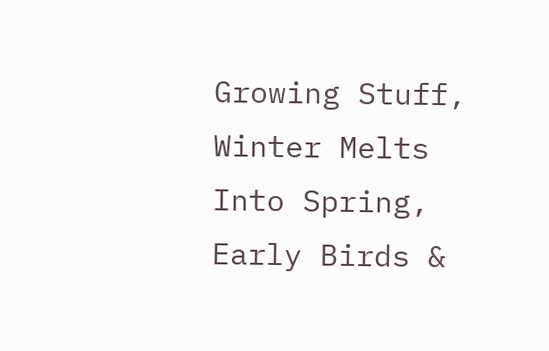Growing Stuff, Winter Melts Into Spring, Early Birds &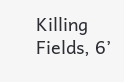Killing Fields, 6’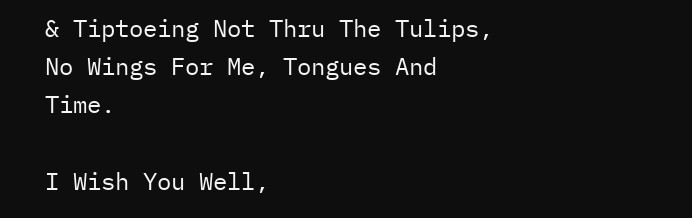& Tiptoeing Not Thru The Tulips, No Wings For Me, Tongues And Time.

I Wish You Well,